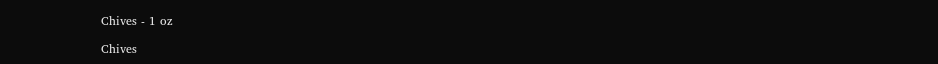Chives - 1 oz

Chives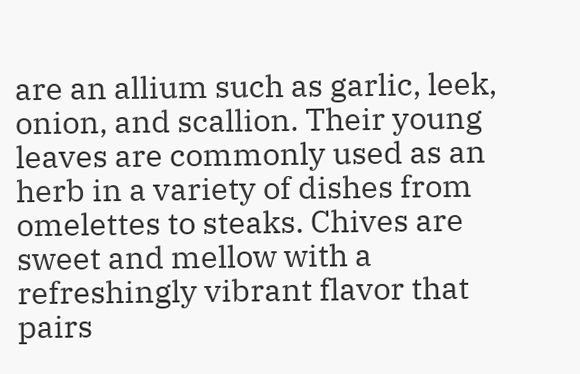are an allium such as garlic, leek, onion, and scallion. Their young leaves are commonly used as an herb in a variety of dishes from omelettes to steaks. Chives are sweet and mellow with a refreshingly vibrant flavor that pairs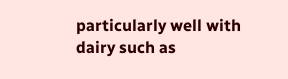particularly well with dairy such as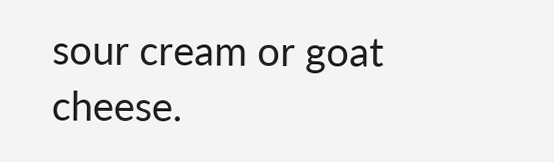sour cream or goat cheese.